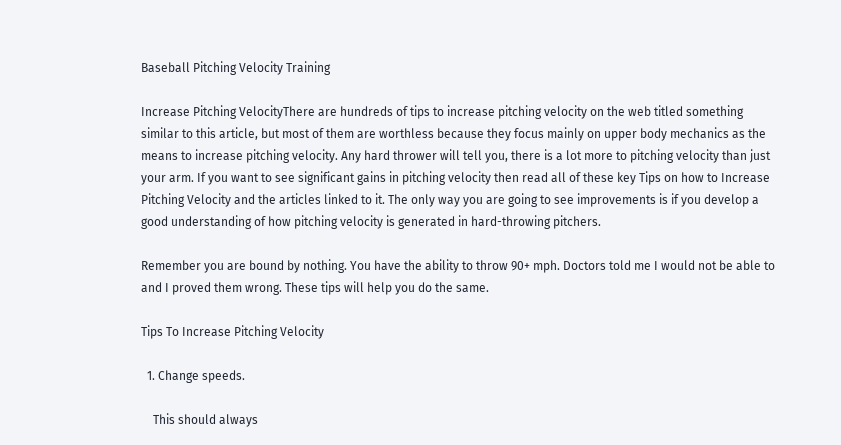Baseball Pitching Velocity Training

Increase Pitching VelocityThere are hundreds of tips to increase pitching velocity on the web titled something similar to this article, but most of them are worthless because they focus mainly on upper body mechanics as the means to increase pitching velocity. Any hard thrower will tell you, there is a lot more to pitching velocity than just your arm. If you want to see significant gains in pitching velocity then read all of these key Tips on how to Increase Pitching Velocity and the articles linked to it. The only way you are going to see improvements is if you develop a good understanding of how pitching velocity is generated in hard-throwing pitchers.

Remember you are bound by nothing. You have the ability to throw 90+ mph. Doctors told me I would not be able to and I proved them wrong. These tips will help you do the same.

Tips To Increase Pitching Velocity

  1. Change speeds.

    This should always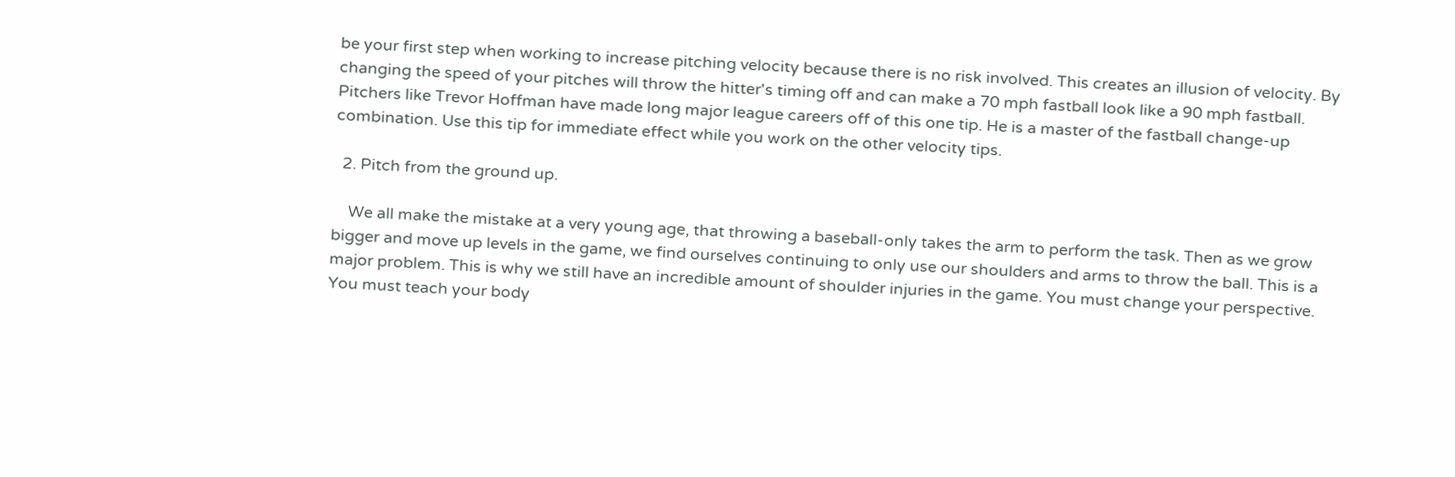be your first step when working to increase pitching velocity because there is no risk involved. This creates an illusion of velocity. By changing the speed of your pitches will throw the hitter's timing off and can make a 70 mph fastball look like a 90 mph fastball. Pitchers like Trevor Hoffman have made long major league careers off of this one tip. He is a master of the fastball change-up combination. Use this tip for immediate effect while you work on the other velocity tips.

  2. Pitch from the ground up.

    We all make the mistake at a very young age, that throwing a baseball-only takes the arm to perform the task. Then as we grow bigger and move up levels in the game, we find ourselves continuing to only use our shoulders and arms to throw the ball. This is a major problem. This is why we still have an incredible amount of shoulder injuries in the game. You must change your perspective. You must teach your body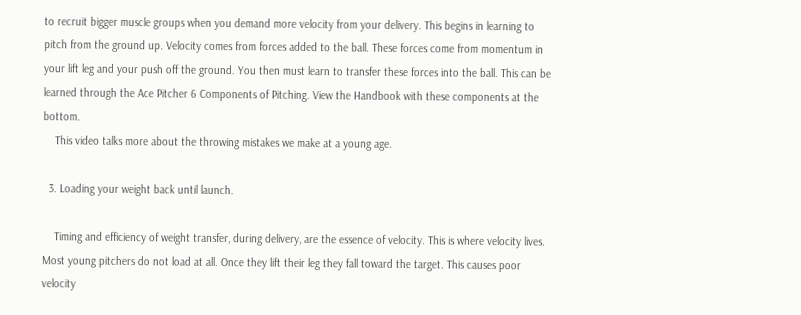to recruit bigger muscle groups when you demand more velocity from your delivery. This begins in learning to pitch from the ground up. Velocity comes from forces added to the ball. These forces come from momentum in your lift leg and your push off the ground. You then must learn to transfer these forces into the ball. This can be learned through the Ace Pitcher 6 Components of Pitching. View the Handbook with these components at the bottom.
    This video talks more about the throwing mistakes we make at a young age.

  3. Loading your weight back until launch.

    Timing and efficiency of weight transfer, during delivery, are the essence of velocity. This is where velocity lives. Most young pitchers do not load at all. Once they lift their leg they fall toward the target. This causes poor velocity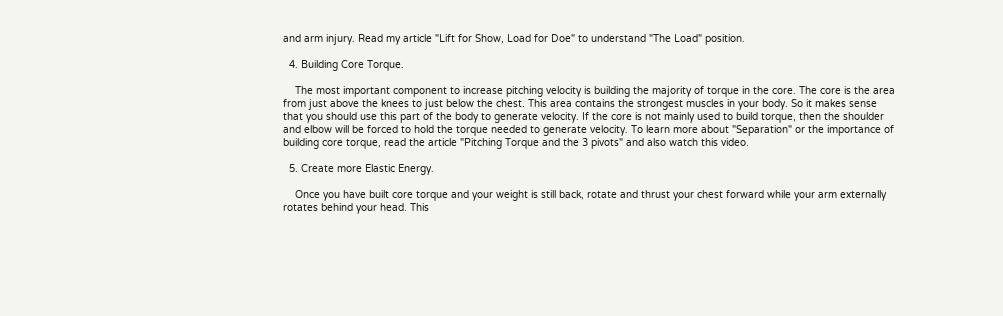and arm injury. Read my article "Lift for Show, Load for Doe" to understand "The Load" position.

  4. Building Core Torque.

    The most important component to increase pitching velocity is building the majority of torque in the core. The core is the area from just above the knees to just below the chest. This area contains the strongest muscles in your body. So it makes sense that you should use this part of the body to generate velocity. If the core is not mainly used to build torque, then the shoulder and elbow will be forced to hold the torque needed to generate velocity. To learn more about "Separation" or the importance of building core torque, read the article "Pitching Torque and the 3 pivots" and also watch this video.

  5. Create more Elastic Energy.

    Once you have built core torque and your weight is still back, rotate and thrust your chest forward while your arm externally rotates behind your head. This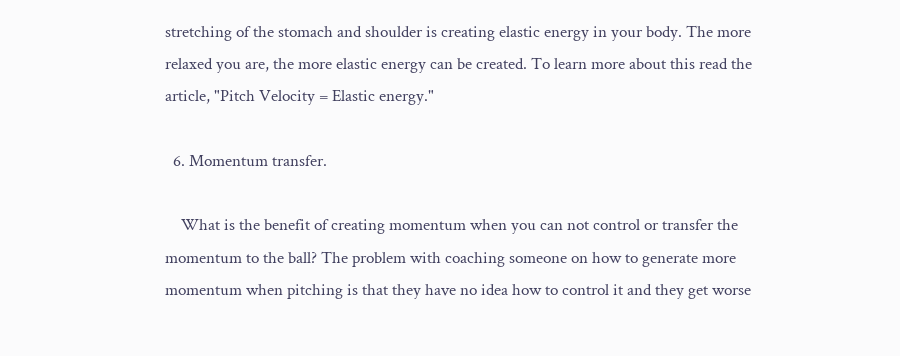stretching of the stomach and shoulder is creating elastic energy in your body. The more relaxed you are, the more elastic energy can be created. To learn more about this read the article, "Pitch Velocity = Elastic energy."

  6. Momentum transfer.

    What is the benefit of creating momentum when you can not control or transfer the momentum to the ball? The problem with coaching someone on how to generate more momentum when pitching is that they have no idea how to control it and they get worse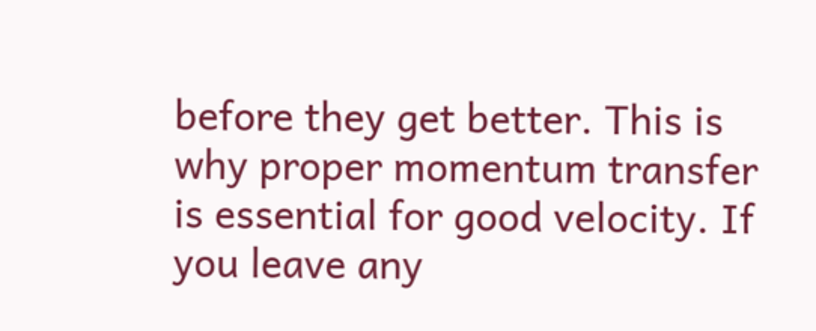before they get better. This is why proper momentum transfer is essential for good velocity. If you leave any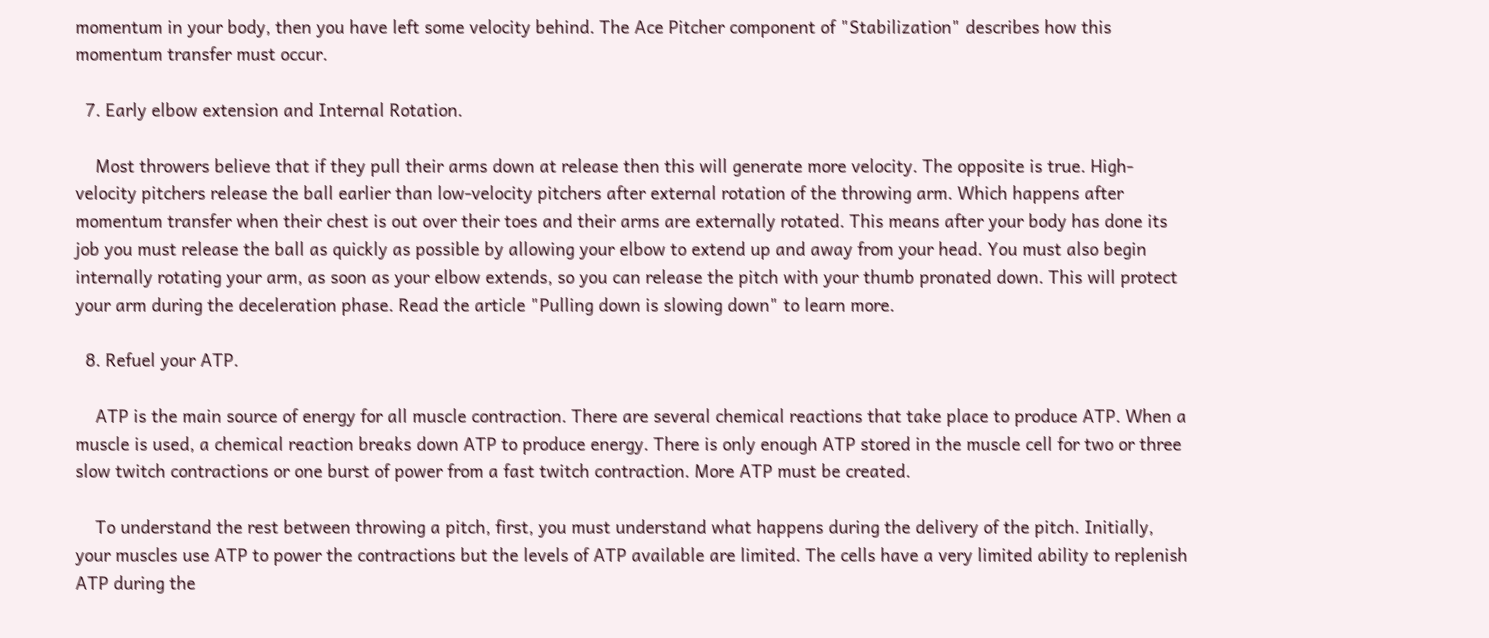momentum in your body, then you have left some velocity behind. The Ace Pitcher component of "Stabilization" describes how this momentum transfer must occur.

  7. Early elbow extension and Internal Rotation.

    Most throwers believe that if they pull their arms down at release then this will generate more velocity. The opposite is true. High-velocity pitchers release the ball earlier than low-velocity pitchers after external rotation of the throwing arm. Which happens after momentum transfer when their chest is out over their toes and their arms are externally rotated. This means after your body has done its job you must release the ball as quickly as possible by allowing your elbow to extend up and away from your head. You must also begin internally rotating your arm, as soon as your elbow extends, so you can release the pitch with your thumb pronated down. This will protect your arm during the deceleration phase. Read the article "Pulling down is slowing down" to learn more.

  8. Refuel your ATP.

    ATP is the main source of energy for all muscle contraction. There are several chemical reactions that take place to produce ATP. When a muscle is used, a chemical reaction breaks down ATP to produce energy. There is only enough ATP stored in the muscle cell for two or three slow twitch contractions or one burst of power from a fast twitch contraction. More ATP must be created.

    To understand the rest between throwing a pitch, first, you must understand what happens during the delivery of the pitch. Initially, your muscles use ATP to power the contractions but the levels of ATP available are limited. The cells have a very limited ability to replenish ATP during the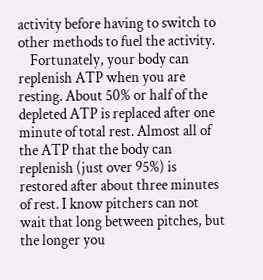activity before having to switch to other methods to fuel the activity.
    Fortunately, your body can replenish ATP when you are resting. About 50% or half of the depleted ATP is replaced after one minute of total rest. Almost all of the ATP that the body can replenish (just over 95%) is restored after about three minutes of rest. I know pitchers can not wait that long between pitches, but the longer you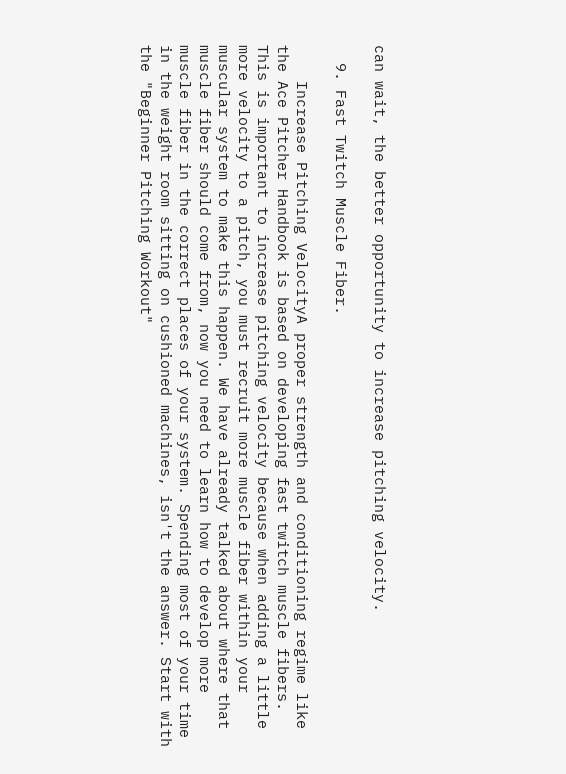can wait, the better opportunity to increase pitching velocity.

  9. Fast Twitch Muscle Fiber.

    Increase Pitching VelocityA proper strength and conditioning regime like the Ace Pitcher Handbook is based on developing fast twitch muscle fibers. This is important to increase pitching velocity because when adding a little more velocity to a pitch, you must recruit more muscle fiber within your muscular system to make this happen. We have already talked about where that muscle fiber should come from, now you need to learn how to develop more muscle fiber in the correct places of your system. Spending most of your time in the weight room sitting on cushioned machines, isn't the answer. Start with the "Beginner Pitching Workout"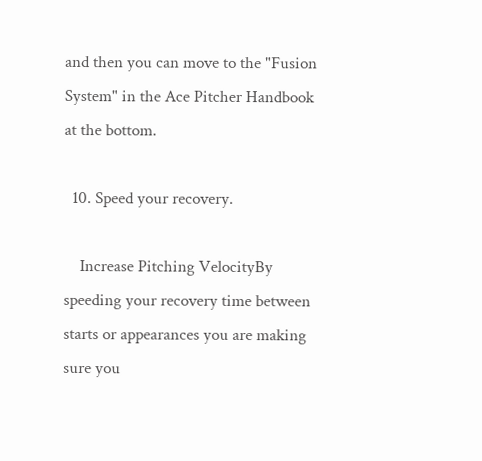and then you can move to the "Fusion System" in the Ace Pitcher Handbook at the bottom.

  10. Speed your recovery.

    Increase Pitching VelocityBy speeding your recovery time between starts or appearances you are making sure you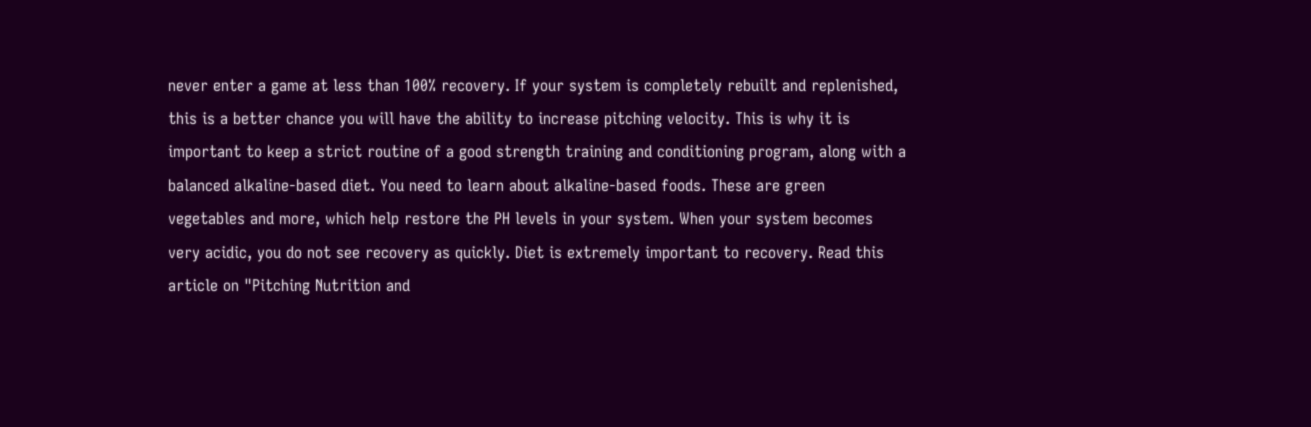never enter a game at less than 100% recovery. If your system is completely rebuilt and replenished, this is a better chance you will have the ability to increase pitching velocity. This is why it is important to keep a strict routine of a good strength training and conditioning program, along with a balanced alkaline-based diet. You need to learn about alkaline-based foods. These are green vegetables and more, which help restore the PH levels in your system. When your system becomes very acidic, you do not see recovery as quickly. Diet is extremely important to recovery. Read this article on "Pitching Nutrition and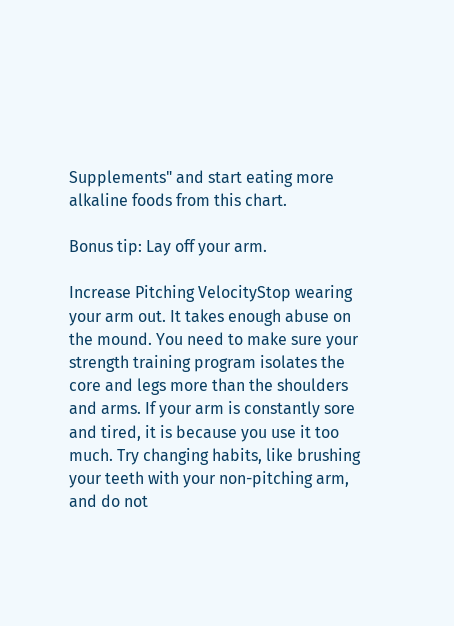Supplements" and start eating more alkaline foods from this chart.

Bonus tip: Lay off your arm.

Increase Pitching VelocityStop wearing your arm out. It takes enough abuse on the mound. You need to make sure your strength training program isolates the core and legs more than the shoulders and arms. If your arm is constantly sore and tired, it is because you use it too much. Try changing habits, like brushing your teeth with your non-pitching arm, and do not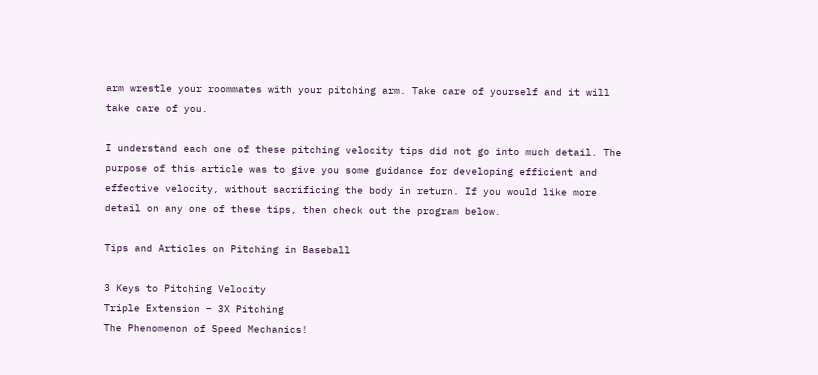arm wrestle your roommates with your pitching arm. Take care of yourself and it will take care of you.

I understand each one of these pitching velocity tips did not go into much detail. The purpose of this article was to give you some guidance for developing efficient and effective velocity, without sacrificing the body in return. If you would like more detail on any one of these tips, then check out the program below.

Tips and Articles on Pitching in Baseball

3 Keys to Pitching Velocity
Triple Extension – 3X Pitching
The Phenomenon of Speed Mechanics!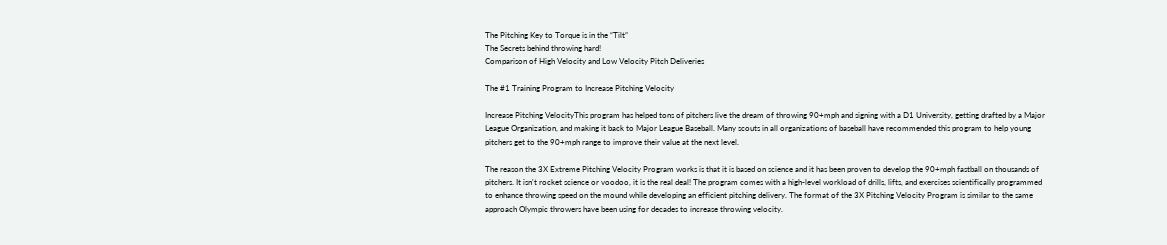The Pitching Key to Torque is in the “Tilt”
The Secrets behind throwing hard!
Comparison of High Velocity and Low Velocity Pitch Deliveries

The #1 Training Program to Increase Pitching Velocity

Increase Pitching VelocityThis program has helped tons of pitchers live the dream of throwing 90+mph and signing with a D1 University, getting drafted by a Major League Organization, and making it back to Major League Baseball. Many scouts in all organizations of baseball have recommended this program to help young pitchers get to the 90+mph range to improve their value at the next level.

The reason the 3X Extreme Pitching Velocity Program works is that it is based on science and it has been proven to develop the 90+mph fastball on thousands of pitchers. It isn't rocket science or voodoo, it is the real deal! The program comes with a high-level workload of drills, lifts, and exercises scientifically programmed to enhance throwing speed on the mound while developing an efficient pitching delivery. The format of the 3X Pitching Velocity Program is similar to the same approach Olympic throwers have been using for decades to increase throwing velocity.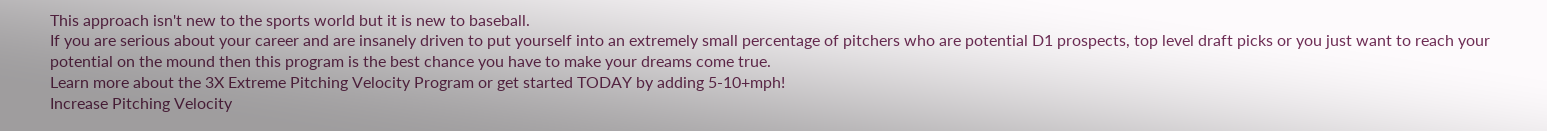This approach isn't new to the sports world but it is new to baseball.
If you are serious about your career and are insanely driven to put yourself into an extremely small percentage of pitchers who are potential D1 prospects, top level draft picks or you just want to reach your potential on the mound then this program is the best chance you have to make your dreams come true.
Learn more about the 3X Extreme Pitching Velocity Program or get started TODAY by adding 5-10+mph!
Increase Pitching Velocity